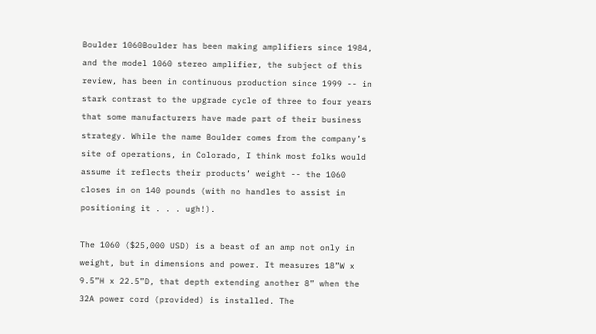Boulder 1060Boulder has been making amplifiers since 1984, and the model 1060 stereo amplifier, the subject of this review, has been in continuous production since 1999 -- in stark contrast to the upgrade cycle of three to four years that some manufacturers have made part of their business strategy. While the name Boulder comes from the company’s site of operations, in Colorado, I think most folks would assume it reflects their products’ weight -- the 1060 closes in on 140 pounds (with no handles to assist in positioning it . . . ugh!).

The 1060 ($25,000 USD) is a beast of an amp not only in weight, but in dimensions and power. It measures 18”W x 9.5”H x 22.5”D, that depth extending another 8” when the 32A power cord (provided) is installed. The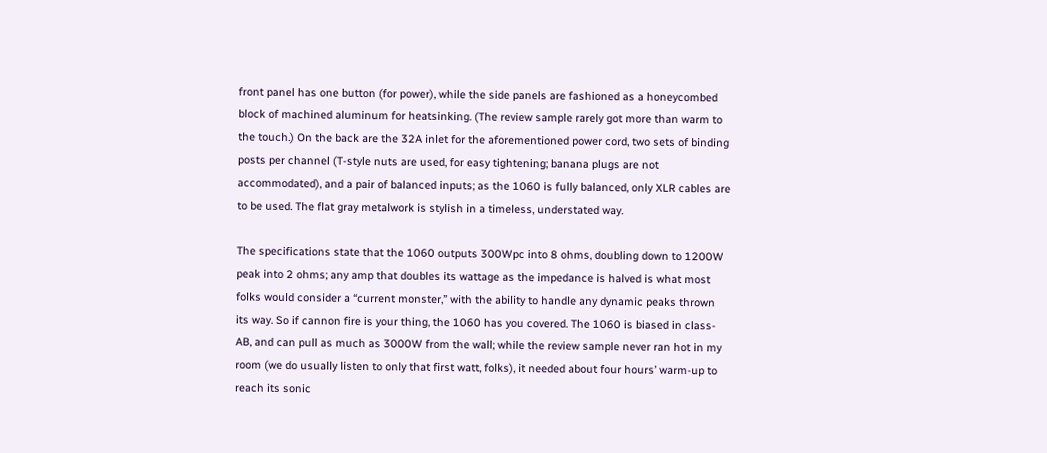front panel has one button (for power), while the side panels are fashioned as a honeycombed block of machined aluminum for heatsinking. (The review sample rarely got more than warm to the touch.) On the back are the 32A inlet for the aforementioned power cord, two sets of binding posts per channel (T-style nuts are used, for easy tightening; banana plugs are not accommodated), and a pair of balanced inputs; as the 1060 is fully balanced, only XLR cables are to be used. The flat gray metalwork is stylish in a timeless, understated way.

The specifications state that the 1060 outputs 300Wpc into 8 ohms, doubling down to 1200W peak into 2 ohms; any amp that doubles its wattage as the impedance is halved is what most folks would consider a “current monster,” with the ability to handle any dynamic peaks thrown its way. So if cannon fire is your thing, the 1060 has you covered. The 1060 is biased in class-AB, and can pull as much as 3000W from the wall; while the review sample never ran hot in my room (we do usually listen to only that first watt, folks), it needed about four hours’ warm-up to reach its sonic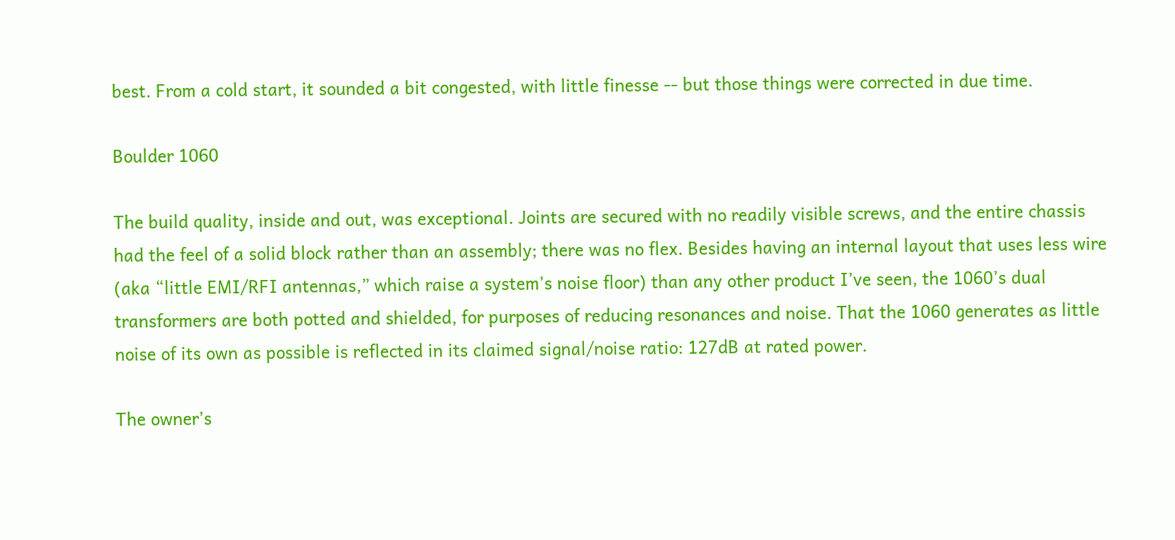best. From a cold start, it sounded a bit congested, with little finesse -- but those things were corrected in due time.

Boulder 1060

The build quality, inside and out, was exceptional. Joints are secured with no readily visible screws, and the entire chassis had the feel of a solid block rather than an assembly; there was no flex. Besides having an internal layout that uses less wire (aka “little EMI/RFI antennas,” which raise a system’s noise floor) than any other product I’ve seen, the 1060’s dual transformers are both potted and shielded, for purposes of reducing resonances and noise. That the 1060 generates as little noise of its own as possible is reflected in its claimed signal/noise ratio: 127dB at rated power.

The owner’s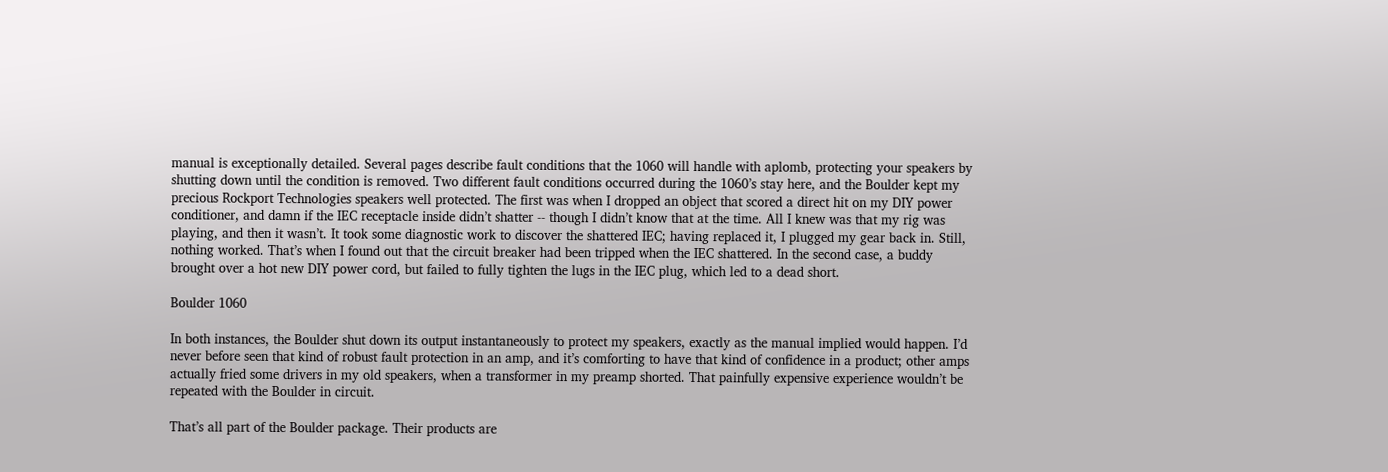manual is exceptionally detailed. Several pages describe fault conditions that the 1060 will handle with aplomb, protecting your speakers by shutting down until the condition is removed. Two different fault conditions occurred during the 1060’s stay here, and the Boulder kept my precious Rockport Technologies speakers well protected. The first was when I dropped an object that scored a direct hit on my DIY power conditioner, and damn if the IEC receptacle inside didn’t shatter -- though I didn’t know that at the time. All I knew was that my rig was playing, and then it wasn’t. It took some diagnostic work to discover the shattered IEC; having replaced it, I plugged my gear back in. Still, nothing worked. That’s when I found out that the circuit breaker had been tripped when the IEC shattered. In the second case, a buddy brought over a hot new DIY power cord, but failed to fully tighten the lugs in the IEC plug, which led to a dead short.

Boulder 1060

In both instances, the Boulder shut down its output instantaneously to protect my speakers, exactly as the manual implied would happen. I’d never before seen that kind of robust fault protection in an amp, and it’s comforting to have that kind of confidence in a product; other amps actually fried some drivers in my old speakers, when a transformer in my preamp shorted. That painfully expensive experience wouldn’t be repeated with the Boulder in circuit.

That’s all part of the Boulder package. Their products are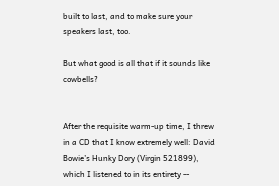built to last, and to make sure your speakers last, too.

But what good is all that if it sounds like cowbells?


After the requisite warm-up time, I threw in a CD that I know extremely well: David Bowie’s Hunky Dory (Virgin 521899), which I listened to in its entirety --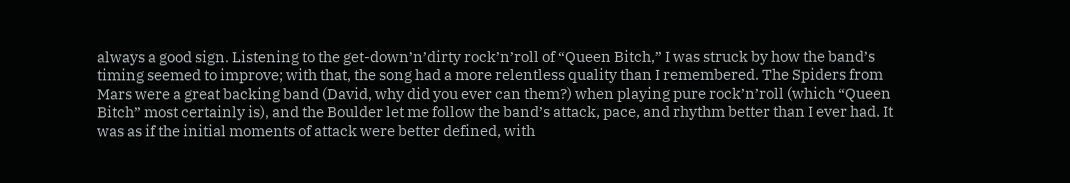always a good sign. Listening to the get-down’n’dirty rock’n’roll of “Queen Bitch,” I was struck by how the band’s timing seemed to improve; with that, the song had a more relentless quality than I remembered. The Spiders from Mars were a great backing band (David, why did you ever can them?) when playing pure rock’n’roll (which “Queen Bitch” most certainly is), and the Boulder let me follow the band’s attack, pace, and rhythm better than I ever had. It was as if the initial moments of attack were better defined, with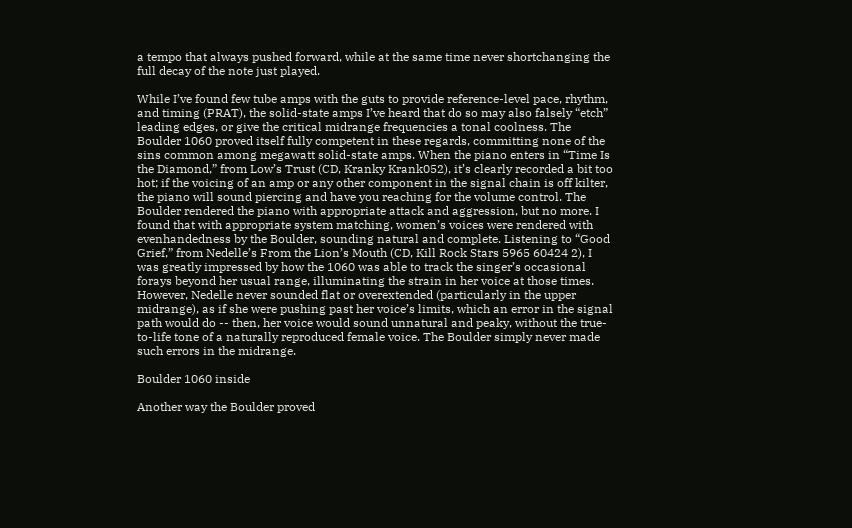a tempo that always pushed forward, while at the same time never shortchanging the full decay of the note just played.

While I’ve found few tube amps with the guts to provide reference-level pace, rhythm, and timing (PRAT), the solid-state amps I’ve heard that do so may also falsely “etch” leading edges, or give the critical midrange frequencies a tonal coolness. The Boulder 1060 proved itself fully competent in these regards, committing none of the sins common among megawatt solid-state amps. When the piano enters in “Time Is the Diamond,” from Low’s Trust (CD, Kranky Krank052), it’s clearly recorded a bit too hot; if the voicing of an amp or any other component in the signal chain is off kilter, the piano will sound piercing and have you reaching for the volume control. The Boulder rendered the piano with appropriate attack and aggression, but no more. I found that with appropriate system matching, women’s voices were rendered with evenhandedness by the Boulder, sounding natural and complete. Listening to “Good Grief,” from Nedelle’s From the Lion’s Mouth (CD, Kill Rock Stars 5965 60424 2), I was greatly impressed by how the 1060 was able to track the singer’s occasional forays beyond her usual range, illuminating the strain in her voice at those times. However, Nedelle never sounded flat or overextended (particularly in the upper midrange), as if she were pushing past her voice’s limits, which an error in the signal path would do -- then, her voice would sound unnatural and peaky, without the true-to-life tone of a naturally reproduced female voice. The Boulder simply never made such errors in the midrange.

Boulder 1060 inside

Another way the Boulder proved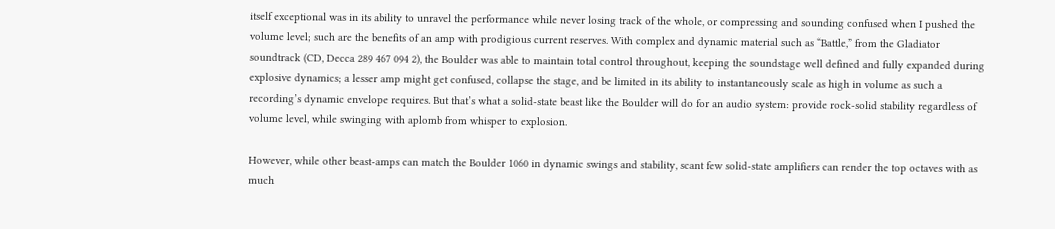itself exceptional was in its ability to unravel the performance while never losing track of the whole, or compressing and sounding confused when I pushed the volume level; such are the benefits of an amp with prodigious current reserves. With complex and dynamic material such as “Battle,” from the Gladiator soundtrack (CD, Decca 289 467 094 2), the Boulder was able to maintain total control throughout, keeping the soundstage well defined and fully expanded during explosive dynamics; a lesser amp might get confused, collapse the stage, and be limited in its ability to instantaneously scale as high in volume as such a recording’s dynamic envelope requires. But that’s what a solid-state beast like the Boulder will do for an audio system: provide rock-solid stability regardless of volume level, while swinging with aplomb from whisper to explosion.

However, while other beast-amps can match the Boulder 1060 in dynamic swings and stability, scant few solid-state amplifiers can render the top octaves with as much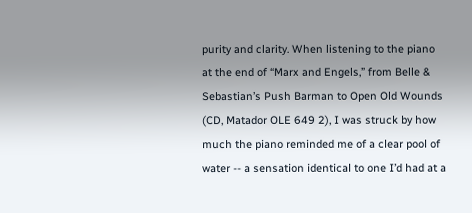purity and clarity. When listening to the piano at the end of “Marx and Engels,” from Belle & Sebastian’s Push Barman to Open Old Wounds (CD, Matador OLE 649 2), I was struck by how much the piano reminded me of a clear pool of water -- a sensation identical to one I’d had at a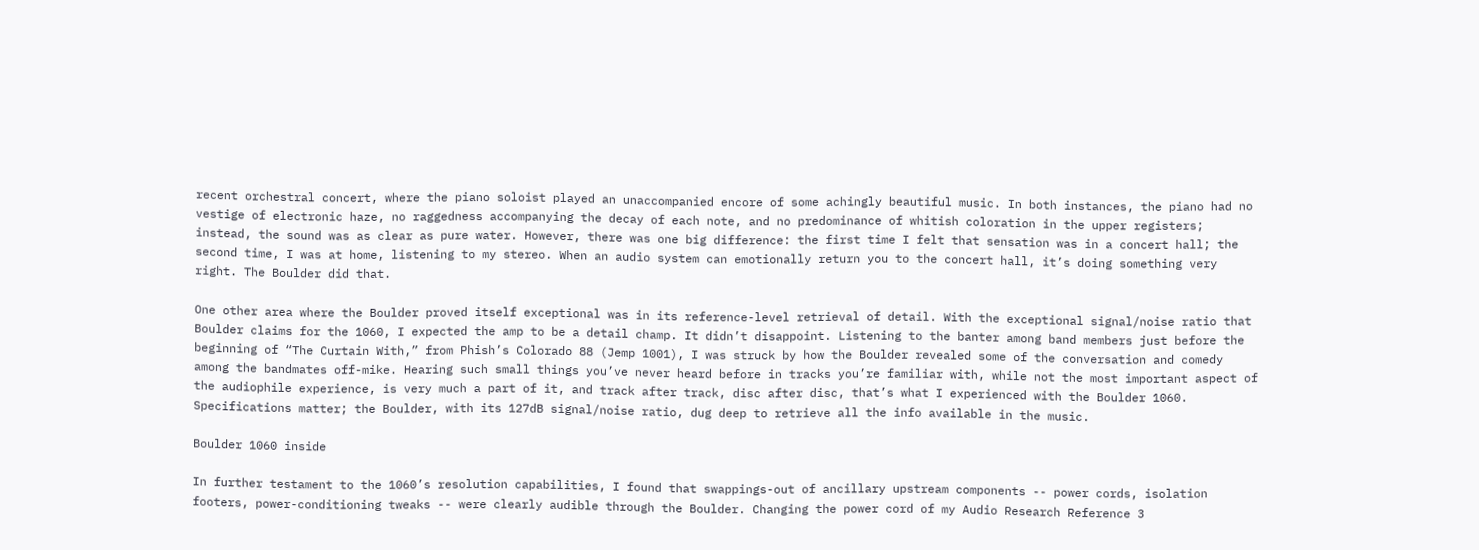recent orchestral concert, where the piano soloist played an unaccompanied encore of some achingly beautiful music. In both instances, the piano had no vestige of electronic haze, no raggedness accompanying the decay of each note, and no predominance of whitish coloration in the upper registers; instead, the sound was as clear as pure water. However, there was one big difference: the first time I felt that sensation was in a concert hall; the second time, I was at home, listening to my stereo. When an audio system can emotionally return you to the concert hall, it’s doing something very right. The Boulder did that.

One other area where the Boulder proved itself exceptional was in its reference-level retrieval of detail. With the exceptional signal/noise ratio that Boulder claims for the 1060, I expected the amp to be a detail champ. It didn’t disappoint. Listening to the banter among band members just before the beginning of “The Curtain With,” from Phish’s Colorado 88 (Jemp 1001), I was struck by how the Boulder revealed some of the conversation and comedy among the bandmates off-mike. Hearing such small things you’ve never heard before in tracks you’re familiar with, while not the most important aspect of the audiophile experience, is very much a part of it, and track after track, disc after disc, that’s what I experienced with the Boulder 1060. Specifications matter; the Boulder, with its 127dB signal/noise ratio, dug deep to retrieve all the info available in the music.

Boulder 1060 inside

In further testament to the 1060’s resolution capabilities, I found that swappings-out of ancillary upstream components -- power cords, isolation footers, power-conditioning tweaks -- were clearly audible through the Boulder. Changing the power cord of my Audio Research Reference 3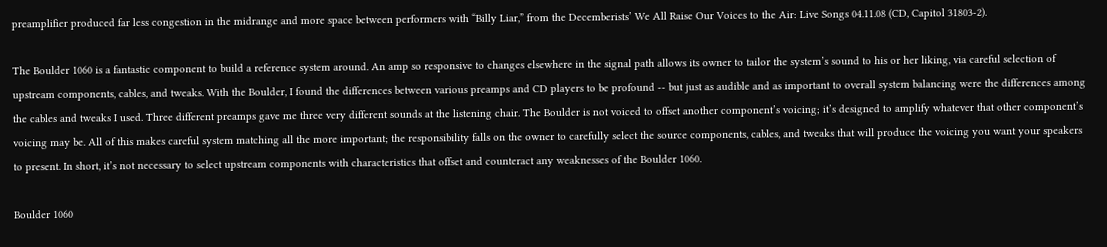preamplifier produced far less congestion in the midrange and more space between performers with “Billy Liar,” from the Decemberists’ We All Raise Our Voices to the Air: Live Songs 04.11.08 (CD, Capitol 31803-2).

The Boulder 1060 is a fantastic component to build a reference system around. An amp so responsive to changes elsewhere in the signal path allows its owner to tailor the system’s sound to his or her liking, via careful selection of upstream components, cables, and tweaks. With the Boulder, I found the differences between various preamps and CD players to be profound -- but just as audible and as important to overall system balancing were the differences among the cables and tweaks I used. Three different preamps gave me three very different sounds at the listening chair. The Boulder is not voiced to offset another component’s voicing; it’s designed to amplify whatever that other component’s voicing may be. All of this makes careful system matching all the more important; the responsibility falls on the owner to carefully select the source components, cables, and tweaks that will produce the voicing you want your speakers to present. In short, it’s not necessary to select upstream components with characteristics that offset and counteract any weaknesses of the Boulder 1060.

Boulder 1060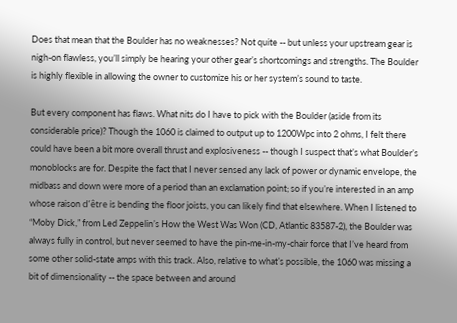Does that mean that the Boulder has no weaknesses? Not quite -- but unless your upstream gear is nigh-on flawless, you’ll simply be hearing your other gear’s shortcomings and strengths. The Boulder is highly flexible in allowing the owner to customize his or her system’s sound to taste.

But every component has flaws. What nits do I have to pick with the Boulder (aside from its considerable price)? Though the 1060 is claimed to output up to 1200Wpc into 2 ohms, I felt there could have been a bit more overall thrust and explosiveness -- though I suspect that’s what Boulder’s monoblocks are for. Despite the fact that I never sensed any lack of power or dynamic envelope, the midbass and down were more of a period than an exclamation point; so if you’re interested in an amp whose raison d’être is bending the floor joists, you can likely find that elsewhere. When I listened to “Moby Dick,” from Led Zeppelin’s How the West Was Won (CD, Atlantic 83587-2), the Boulder was always fully in control, but never seemed to have the pin-me-in-my-chair force that I’ve heard from some other solid-state amps with this track. Also, relative to what’s possible, the 1060 was missing a bit of dimensionality -- the space between and around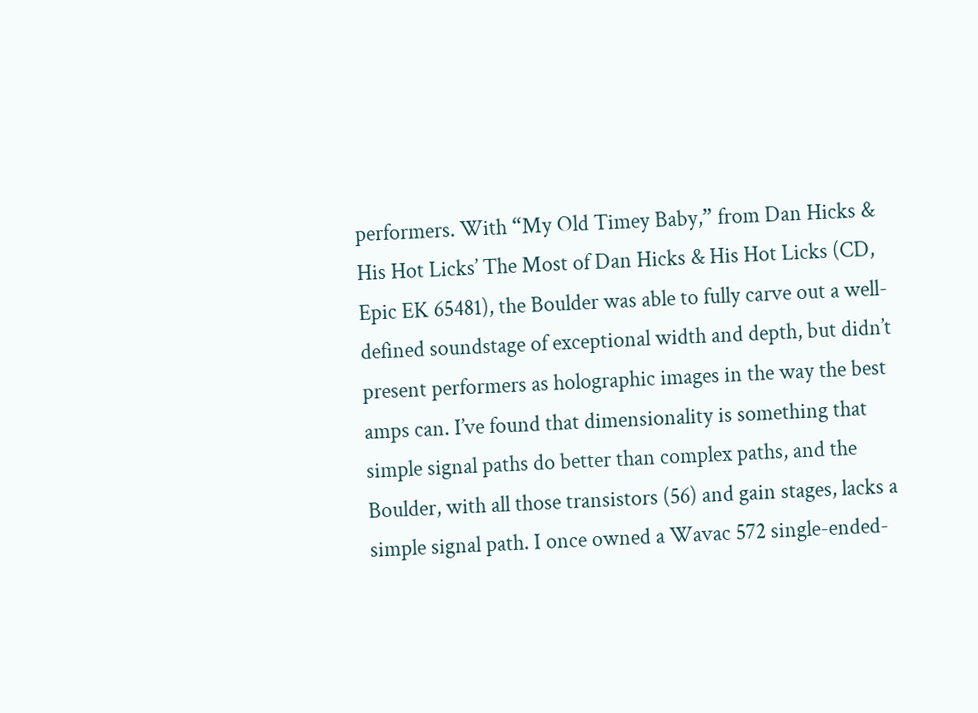performers. With “My Old Timey Baby,” from Dan Hicks & His Hot Licks’ The Most of Dan Hicks & His Hot Licks (CD, Epic EK 65481), the Boulder was able to fully carve out a well-defined soundstage of exceptional width and depth, but didn’t present performers as holographic images in the way the best amps can. I’ve found that dimensionality is something that simple signal paths do better than complex paths, and the Boulder, with all those transistors (56) and gain stages, lacks a simple signal path. I once owned a Wavac 572 single-ended-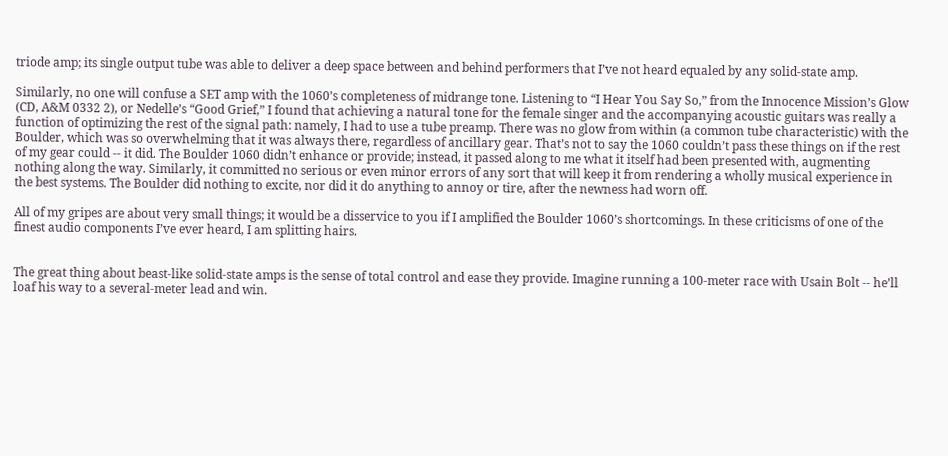triode amp; its single output tube was able to deliver a deep space between and behind performers that I’ve not heard equaled by any solid-state amp.

Similarly, no one will confuse a SET amp with the 1060’s completeness of midrange tone. Listening to “I Hear You Say So,” from the Innocence Mission’s Glow (CD, A&M 0332 2), or Nedelle’s “Good Grief,” I found that achieving a natural tone for the female singer and the accompanying acoustic guitars was really a function of optimizing the rest of the signal path: namely, I had to use a tube preamp. There was no glow from within (a common tube characteristic) with the Boulder, which was so overwhelming that it was always there, regardless of ancillary gear. That’s not to say the 1060 couldn’t pass these things on if the rest of my gear could -- it did. The Boulder 1060 didn’t enhance or provide; instead, it passed along to me what it itself had been presented with, augmenting nothing along the way. Similarly, it committed no serious or even minor errors of any sort that will keep it from rendering a wholly musical experience in the best systems. The Boulder did nothing to excite, nor did it do anything to annoy or tire, after the newness had worn off.

All of my gripes are about very small things; it would be a disservice to you if I amplified the Boulder 1060’s shortcomings. In these criticisms of one of the finest audio components I’ve ever heard, I am splitting hairs.


The great thing about beast-like solid-state amps is the sense of total control and ease they provide. Imagine running a 100-meter race with Usain Bolt -- he’ll loaf his way to a several-meter lead and win.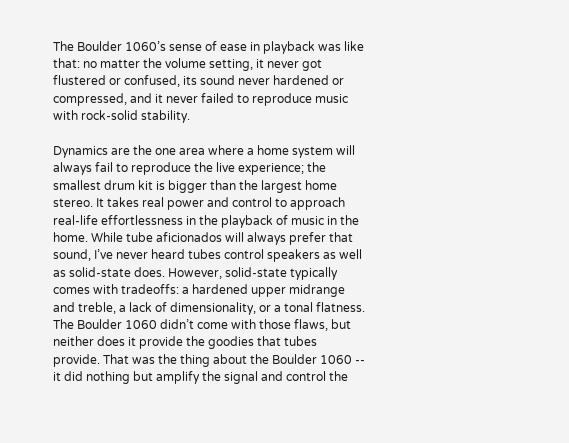The Boulder 1060’s sense of ease in playback was like that: no matter the volume setting, it never got flustered or confused, its sound never hardened or compressed, and it never failed to reproduce music with rock-solid stability.

Dynamics are the one area where a home system will always fail to reproduce the live experience; the smallest drum kit is bigger than the largest home stereo. It takes real power and control to approach real-life effortlessness in the playback of music in the home. While tube aficionados will always prefer that sound, I’ve never heard tubes control speakers as well as solid-state does. However, solid-state typically comes with tradeoffs: a hardened upper midrange and treble, a lack of dimensionality, or a tonal flatness. The Boulder 1060 didn’t come with those flaws, but neither does it provide the goodies that tubes provide. That was the thing about the Boulder 1060 -- it did nothing but amplify the signal and control the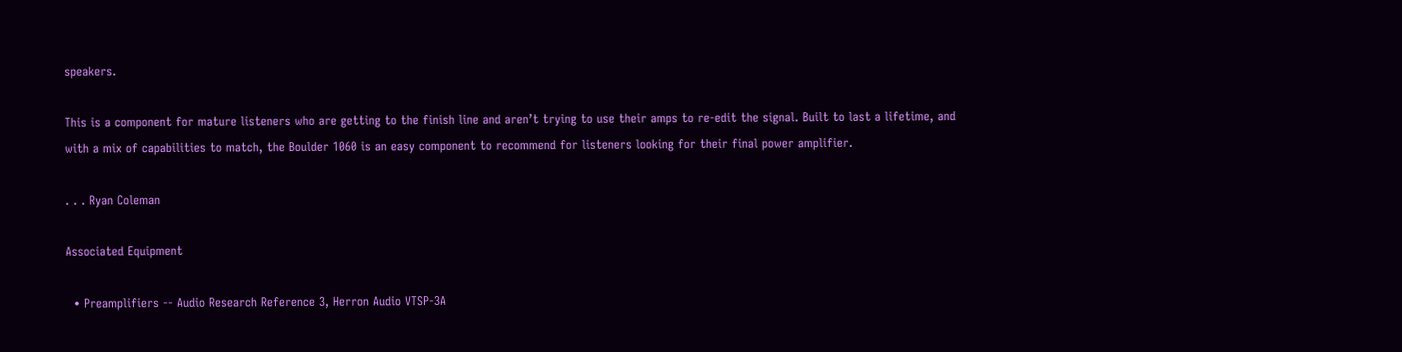speakers.

This is a component for mature listeners who are getting to the finish line and aren’t trying to use their amps to re-edit the signal. Built to last a lifetime, and with a mix of capabilities to match, the Boulder 1060 is an easy component to recommend for listeners looking for their final power amplifier.

. . . Ryan Coleman

Associated Equipment

  • Preamplifiers -- Audio Research Reference 3, Herron Audio VTSP-3A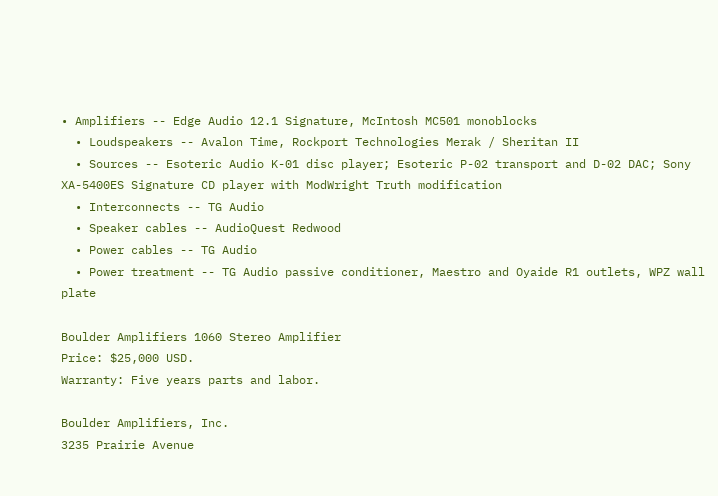• Amplifiers -- Edge Audio 12.1 Signature, McIntosh MC501 monoblocks
  • Loudspeakers -- Avalon Time, Rockport Technologies Merak / Sheritan II
  • Sources -- Esoteric Audio K-01 disc player; Esoteric P-02 transport and D-02 DAC; Sony XA-5400ES Signature CD player with ModWright Truth modification
  • Interconnects -- TG Audio
  • Speaker cables -- AudioQuest Redwood
  • Power cables -- TG Audio
  • Power treatment -- TG Audio passive conditioner, Maestro and Oyaide R1 outlets, WPZ wall plate

Boulder Amplifiers 1060 Stereo Amplifier
Price: $25,000 USD.
Warranty: Five years parts and labor.

Boulder Amplifiers, Inc.
3235 Prairie Avenue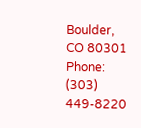Boulder, CO 80301
Phone: (303) 449-8220